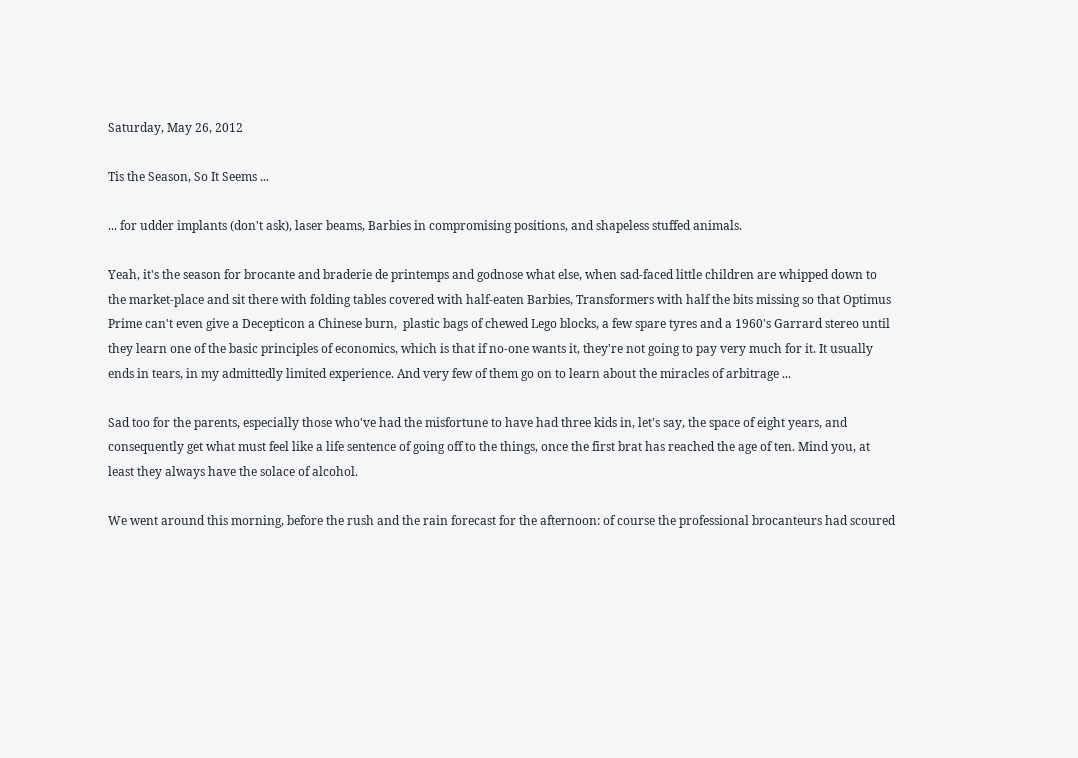Saturday, May 26, 2012

Tis the Season, So It Seems ...

... for udder implants (don't ask), laser beams, Barbies in compromising positions, and shapeless stuffed animals.

Yeah, it's the season for brocante and braderie de printemps and godnose what else, when sad-faced little children are whipped down to the market-place and sit there with folding tables covered with half-eaten Barbies, Transformers with half the bits missing so that Optimus Prime can't even give a Decepticon a Chinese burn,  plastic bags of chewed Lego blocks, a few spare tyres and a 1960's Garrard stereo until they learn one of the basic principles of economics, which is that if no-one wants it, they're not going to pay very much for it. It usually ends in tears, in my admittedly limited experience. And very few of them go on to learn about the miracles of arbitrage ...

Sad too for the parents, especially those who've had the misfortune to have had three kids in, let's say, the space of eight years, and consequently get what must feel like a life sentence of going off to the things, once the first brat has reached the age of ten. Mind you, at least they always have the solace of alcohol.

We went around this morning, before the rush and the rain forecast for the afternoon: of course the professional brocanteurs had scoured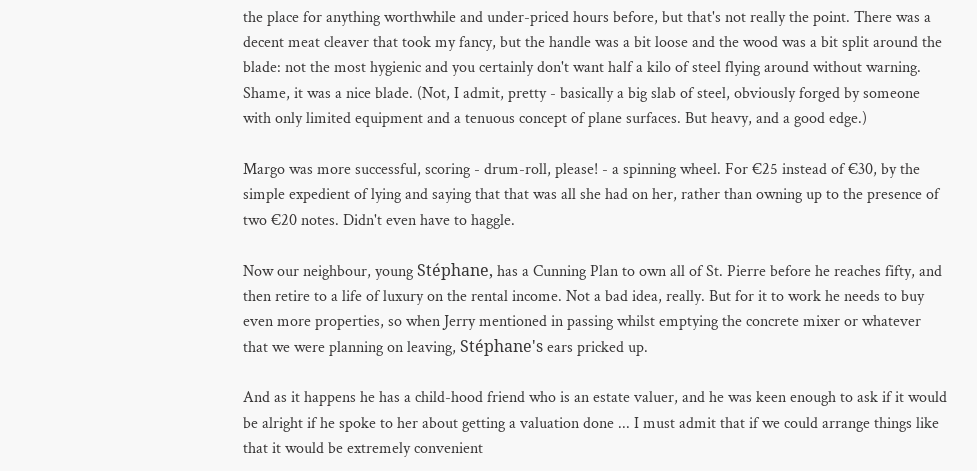the place for anything worthwhile and under-priced hours before, but that's not really the point. There was a decent meat cleaver that took my fancy, but the handle was a bit loose and the wood was a bit split around the blade: not the most hygienic and you certainly don't want half a kilo of steel flying around without warning. Shame, it was a nice blade. (Not, I admit, pretty - basically a big slab of steel, obviously forged by someone with only limited equipment and a tenuous concept of plane surfaces. But heavy, and a good edge.)

Margo was more successful, scoring - drum-roll, please! - a spinning wheel. For €25 instead of €30, by the simple expedient of lying and saying that that was all she had on her, rather than owning up to the presence of two €20 notes. Didn't even have to haggle.

Now our neighbour, young Stéphane, has a Cunning Plan to own all of St. Pierre before he reaches fifty, and then retire to a life of luxury on the rental income. Not a bad idea, really. But for it to work he needs to buy even more properties, so when Jerry mentioned in passing whilst emptying the concrete mixer or whatever that we were planning on leaving, Stéphane's ears pricked up.

And as it happens he has a child-hood friend who is an estate valuer, and he was keen enough to ask if it would be alright if he spoke to her about getting a valuation done ... I must admit that if we could arrange things like that it would be extremely convenient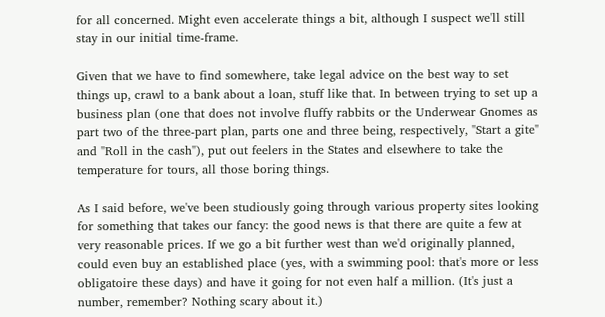for all concerned. Might even accelerate things a bit, although I suspect we'll still stay in our initial time-frame.

Given that we have to find somewhere, take legal advice on the best way to set things up, crawl to a bank about a loan, stuff like that. In between trying to set up a business plan (one that does not involve fluffy rabbits or the Underwear Gnomes as part two of the three-part plan, parts one and three being, respectively, "Start a gite" and "Roll in the cash"), put out feelers in the States and elsewhere to take the temperature for tours, all those boring things.

As I said before, we've been studiously going through various property sites looking for something that takes our fancy: the good news is that there are quite a few at very reasonable prices. If we go a bit further west than we'd originally planned, could even buy an established place (yes, with a swimming pool: that's more or less obligatoire these days) and have it going for not even half a million. (It's just a number, remember? Nothing scary about it.)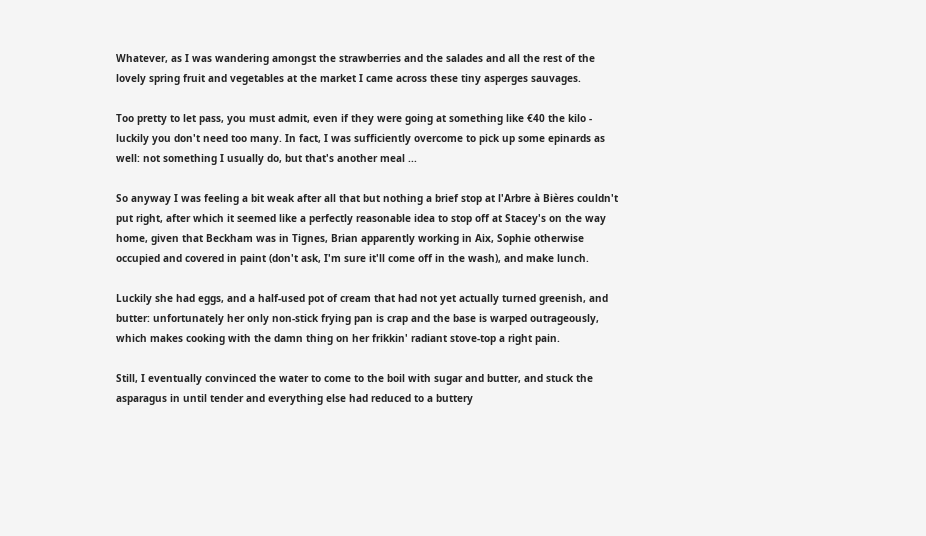Whatever, as I was wandering amongst the strawberries and the salades and all the rest of the lovely spring fruit and vegetables at the market I came across these tiny asperges sauvages.

Too pretty to let pass, you must admit, even if they were going at something like €40 the kilo - luckily you don't need too many. In fact, I was sufficiently overcome to pick up some epinards as well: not something I usually do, but that's another meal ...

So anyway I was feeling a bit weak after all that but nothing a brief stop at l'Arbre à Bières couldn't put right, after which it seemed like a perfectly reasonable idea to stop off at Stacey's on the way home, given that Beckham was in Tignes, Brian apparently working in Aix, Sophie otherwise occupied and covered in paint (don't ask, I'm sure it'll come off in the wash), and make lunch.

Luckily she had eggs, and a half-used pot of cream that had not yet actually turned greenish, and butter: unfortunately her only non-stick frying pan is crap and the base is warped outrageously, which makes cooking with the damn thing on her frikkin' radiant stove-top a right pain.

Still, I eventually convinced the water to come to the boil with sugar and butter, and stuck the asparagus in until tender and everything else had reduced to a buttery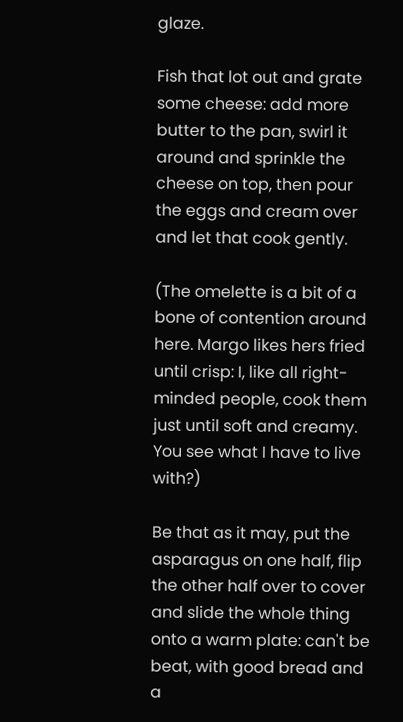glaze.

Fish that lot out and grate some cheese: add more butter to the pan, swirl it around and sprinkle the cheese on top, then pour the eggs and cream over and let that cook gently.

(The omelette is a bit of a bone of contention around here. Margo likes hers fried until crisp: I, like all right-minded people, cook them just until soft and creamy. You see what I have to live with?)

Be that as it may, put the asparagus on one half, flip the other half over to cover and slide the whole thing onto a warm plate: can't be beat, with good bread and a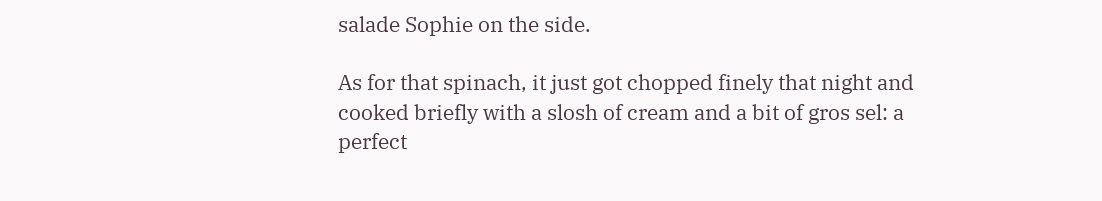salade Sophie on the side.

As for that spinach, it just got chopped finely that night and cooked briefly with a slosh of cream and a bit of gros sel: a perfect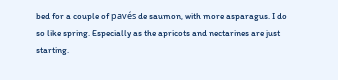bed for a couple of pavés de saumon, with more asparagus. I do so like spring. Especially as the apricots and nectarines are just starting.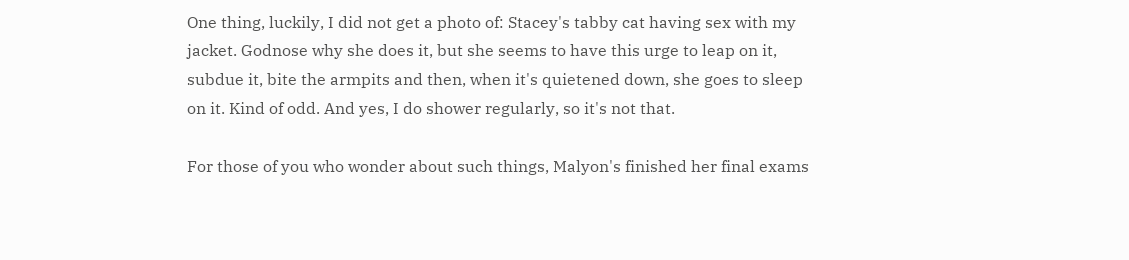One thing, luckily, I did not get a photo of: Stacey's tabby cat having sex with my jacket. Godnose why she does it, but she seems to have this urge to leap on it, subdue it, bite the armpits and then, when it's quietened down, she goes to sleep on it. Kind of odd. And yes, I do shower regularly, so it's not that.

For those of you who wonder about such things, Malyon's finished her final exams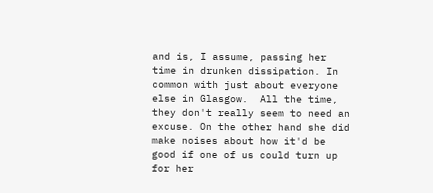and is, I assume, passing her time in drunken dissipation. In common with just about everyone else in Glasgow.  All the time, they don't really seem to need an excuse. On the other hand she did make noises about how it'd be good if one of us could turn up for her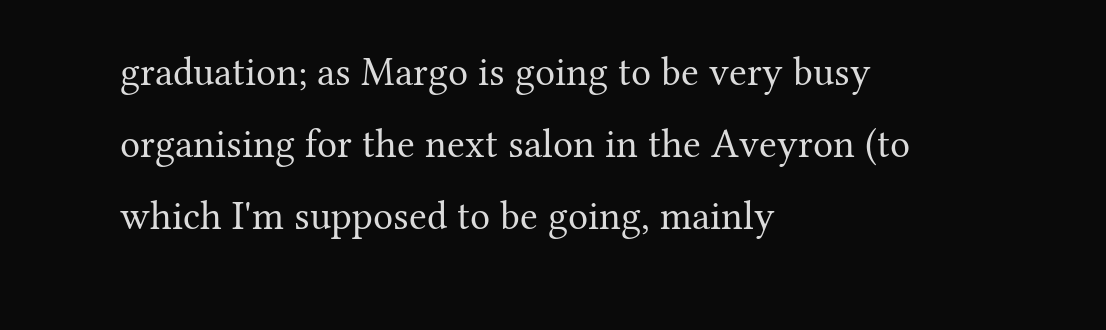graduation; as Margo is going to be very busy organising for the next salon in the Aveyron (to which I'm supposed to be going, mainly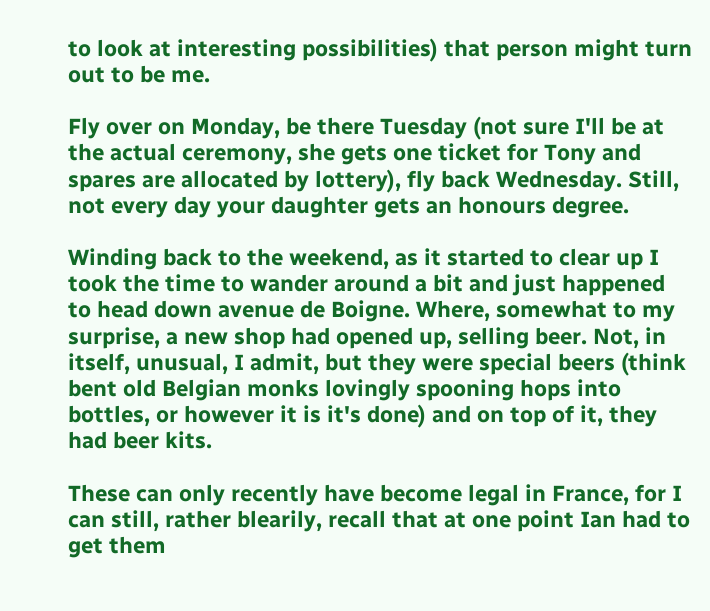to look at interesting possibilities) that person might turn out to be me.

Fly over on Monday, be there Tuesday (not sure I'll be at the actual ceremony, she gets one ticket for Tony and spares are allocated by lottery), fly back Wednesday. Still, not every day your daughter gets an honours degree.

Winding back to the weekend, as it started to clear up I took the time to wander around a bit and just happened to head down avenue de Boigne. Where, somewhat to my surprise, a new shop had opened up, selling beer. Not, in itself, unusual, I admit, but they were special beers (think bent old Belgian monks lovingly spooning hops into bottles, or however it is it's done) and on top of it, they had beer kits.

These can only recently have become legal in France, for I can still, rather blearily, recall that at one point Ian had to get them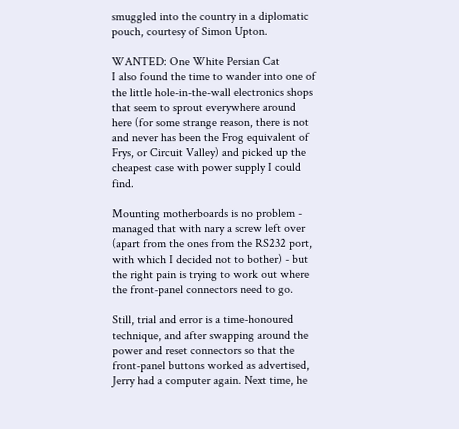smuggled into the country in a diplomatic pouch, courtesy of Simon Upton.

WANTED: One White Persian Cat
I also found the time to wander into one of the little hole-in-the-wall electronics shops that seem to sprout everywhere around here (for some strange reason, there is not and never has been the Frog equivalent of Frys, or Circuit Valley) and picked up the cheapest case with power supply I could find.

Mounting motherboards is no problem - managed that with nary a screw left over (apart from the ones from the RS232 port, with which I decided not to bother) - but the right pain is trying to work out where the front-panel connectors need to go.

Still, trial and error is a time-honoured technique, and after swapping around the power and reset connectors so that the front-panel buttons worked as advertised, Jerry had a computer again. Next time, he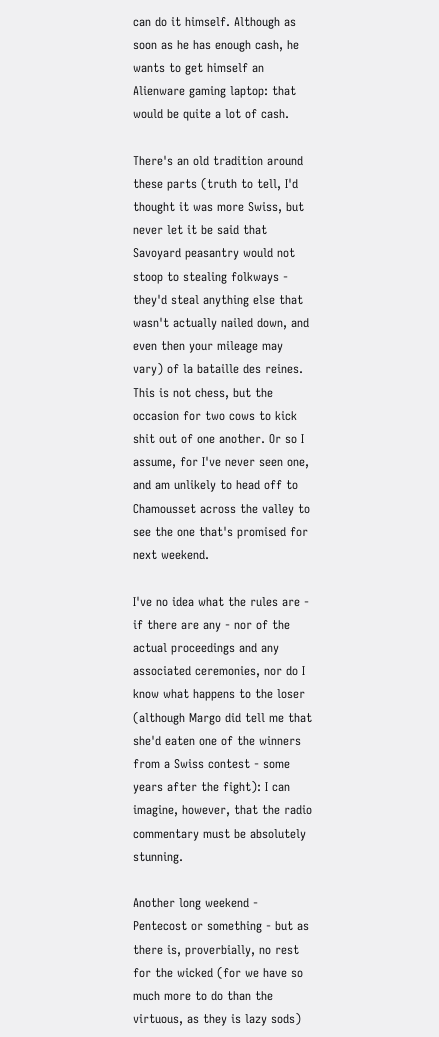can do it himself. Although as soon as he has enough cash, he wants to get himself an Alienware gaming laptop: that would be quite a lot of cash.

There's an old tradition around these parts (truth to tell, I'd thought it was more Swiss, but never let it be said that Savoyard peasantry would not stoop to stealing folkways - they'd steal anything else that wasn't actually nailed down, and even then your mileage may vary) of la bataille des reines. This is not chess, but the occasion for two cows to kick shit out of one another. Or so I assume, for I've never seen one, and am unlikely to head off to Chamousset across the valley to see the one that's promised for next weekend.

I've no idea what the rules are - if there are any - nor of the actual proceedings and any associated ceremonies, nor do I know what happens to the loser (although Margo did tell me that she'd eaten one of the winners from a Swiss contest - some years after the fight): I can imagine, however, that the radio commentary must be absolutely stunning.

Another long weekend - Pentecost or something - but as there is, proverbially, no rest for the wicked (for we have so much more to do than the virtuous, as they is lazy sods)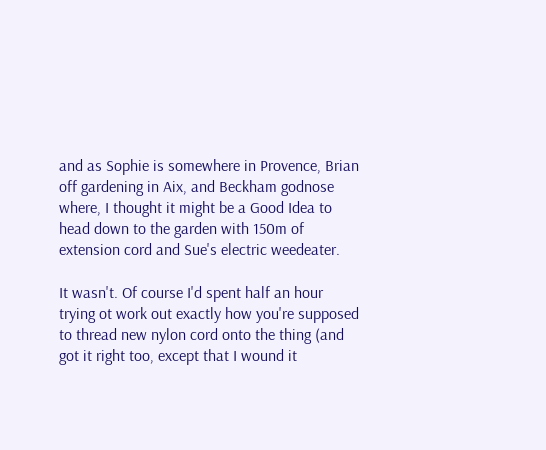and as Sophie is somewhere in Provence, Brian off gardening in Aix, and Beckham godnose where, I thought it might be a Good Idea to head down to the garden with 150m of extension cord and Sue's electric weedeater.

It wasn't. Of course I'd spent half an hour trying ot work out exactly how you're supposed to thread new nylon cord onto the thing (and got it right too, except that I wound it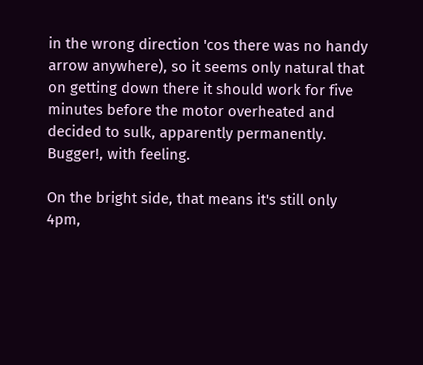in the wrong direction 'cos there was no handy arrow anywhere), so it seems only natural that on getting down there it should work for five minutes before the motor overheated and decided to sulk, apparently permanently. Bugger!, with feeling.

On the bright side, that means it's still only 4pm,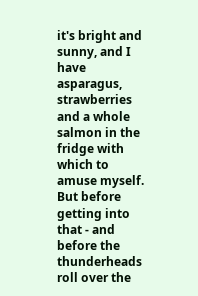it's bright and sunny, and I have asparagus, strawberries and a whole salmon in the fridge with which to amuse myself. But before getting into that - and before the thunderheads roll over the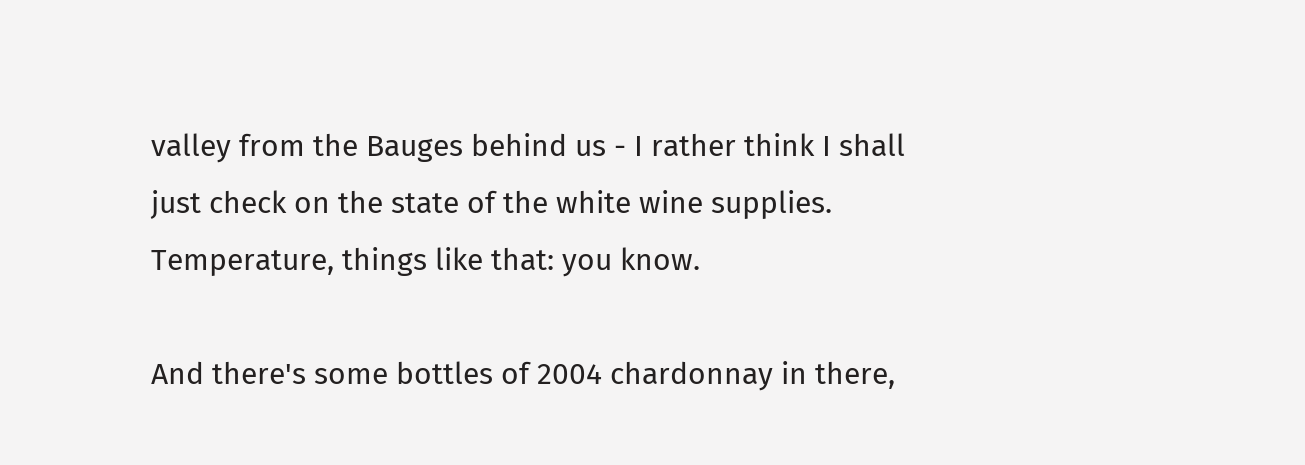valley from the Bauges behind us - I rather think I shall just check on the state of the white wine supplies. Temperature, things like that: you know.

And there's some bottles of 2004 chardonnay in there,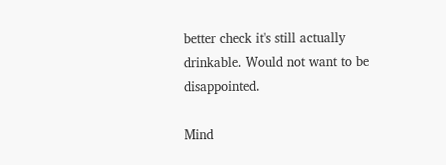better check it's still actually drinkable. Would not want to be disappointed.

Mind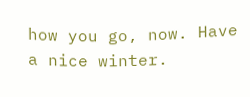how you go, now. Have a nice winter.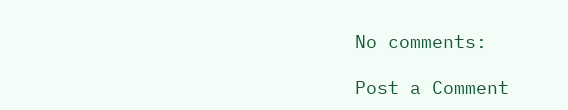No comments:

Post a Comment